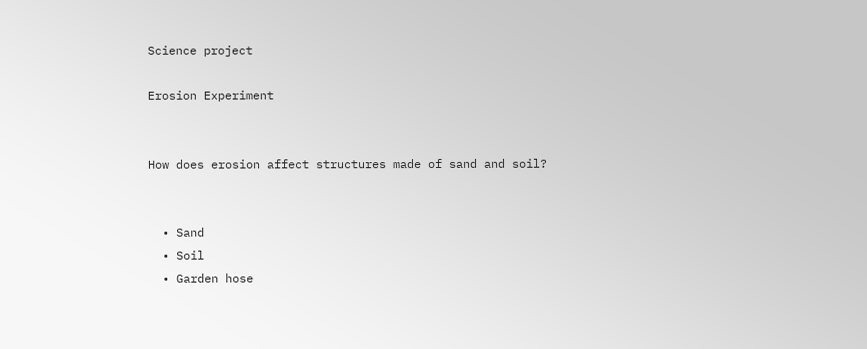Science project

Erosion Experiment


How does erosion affect structures made of sand and soil?


  • Sand
  • Soil
  • Garden hose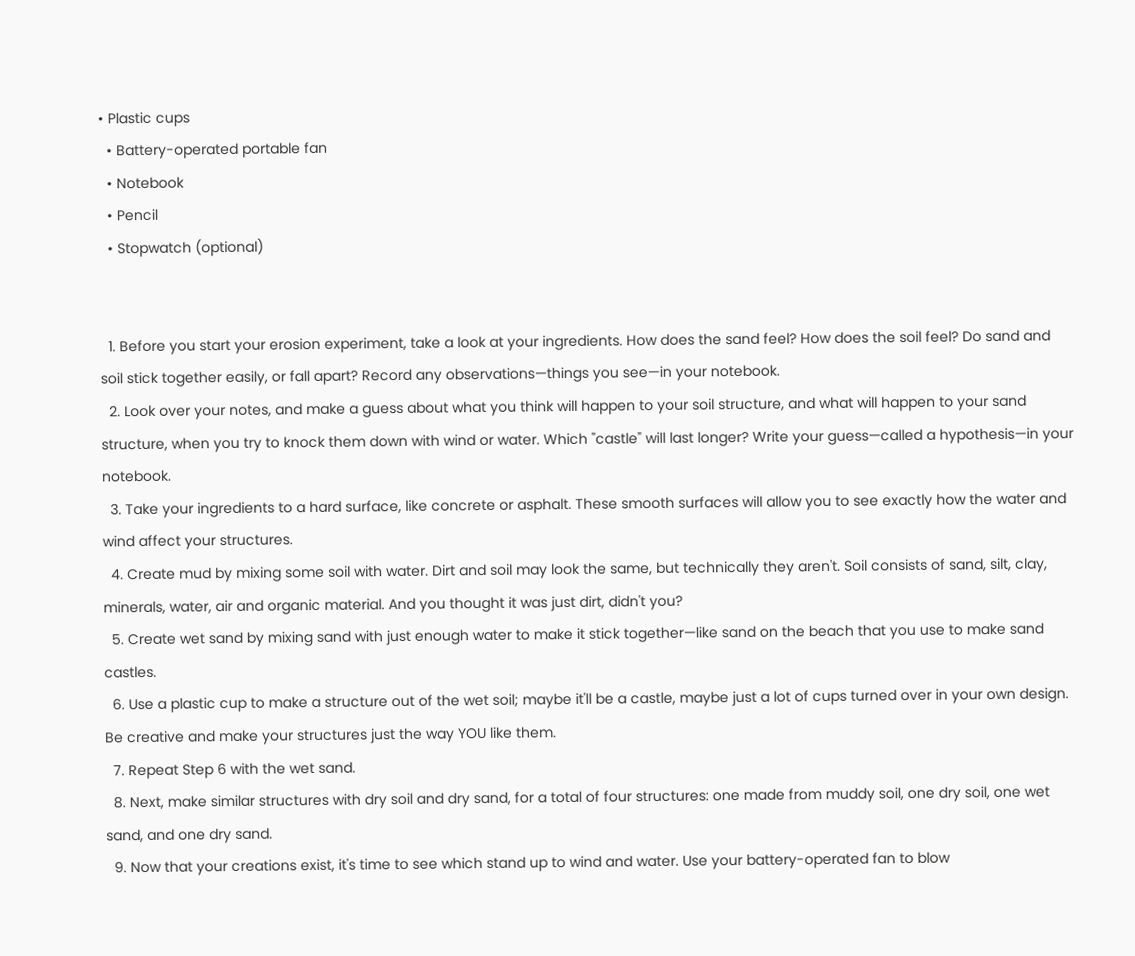• Plastic cups
  • Battery-operated portable fan
  • Notebook
  • Pencil
  • Stopwatch (optional)


  1. Before you start your erosion experiment, take a look at your ingredients. How does the sand feel? How does the soil feel? Do sand and soil stick together easily, or fall apart? Record any observations—things you see—in your notebook.
  2. Look over your notes, and make a guess about what you think will happen to your soil structure, and what will happen to your sand structure, when you try to knock them down with wind or water. Which "castle" will last longer? Write your guess—called a hypothesis—in your notebook.
  3. Take your ingredients to a hard surface, like concrete or asphalt. These smooth surfaces will allow you to see exactly how the water and wind affect your structures.
  4. Create mud by mixing some soil with water. Dirt and soil may look the same, but technically they aren't. Soil consists of sand, silt, clay, minerals, water, air and organic material. And you thought it was just dirt, didn't you?
  5. Create wet sand by mixing sand with just enough water to make it stick together—like sand on the beach that you use to make sand castles.
  6. Use a plastic cup to make a structure out of the wet soil; maybe it'll be a castle, maybe just a lot of cups turned over in your own design. Be creative and make your structures just the way YOU like them.
  7. Repeat Step 6 with the wet sand.
  8. Next, make similar structures with dry soil and dry sand, for a total of four structures: one made from muddy soil, one dry soil, one wet sand, and one dry sand.
  9. Now that your creations exist, it's time to see which stand up to wind and water. Use your battery-operated fan to blow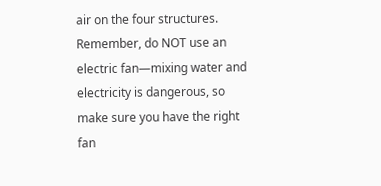air on the four structures. Remember, do NOT use an electric fan—mixing water and electricity is dangerous, so make sure you have the right fan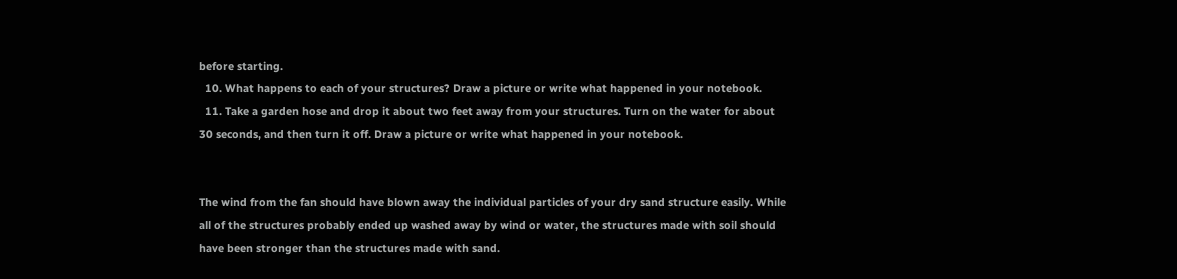before starting.
  10. What happens to each of your structures? Draw a picture or write what happened in your notebook.
  11. Take a garden hose and drop it about two feet away from your structures. Turn on the water for about 30 seconds, and then turn it off. Draw a picture or write what happened in your notebook.


The wind from the fan should have blown away the individual particles of your dry sand structure easily. While all of the structures probably ended up washed away by wind or water, the structures made with soil should have been stronger than the structures made with sand.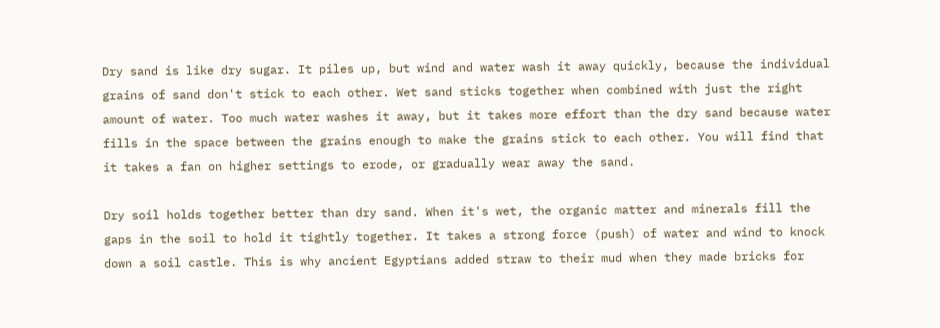Dry sand is like dry sugar. It piles up, but wind and water wash it away quickly, because the individual grains of sand don't stick to each other. Wet sand sticks together when combined with just the right amount of water. Too much water washes it away, but it takes more effort than the dry sand because water fills in the space between the grains enough to make the grains stick to each other. You will find that it takes a fan on higher settings to erode, or gradually wear away the sand.

Dry soil holds together better than dry sand. When it's wet, the organic matter and minerals fill the gaps in the soil to hold it tightly together. It takes a strong force (push) of water and wind to knock down a soil castle. This is why ancient Egyptians added straw to their mud when they made bricks for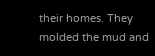their homes. They molded the mud and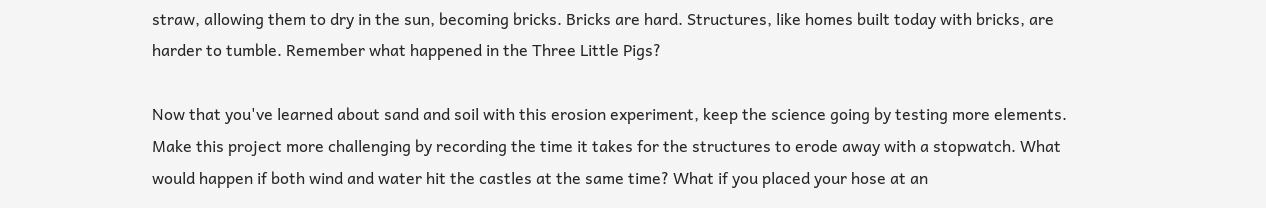straw, allowing them to dry in the sun, becoming bricks. Bricks are hard. Structures, like homes built today with bricks, are harder to tumble. Remember what happened in the Three Little Pigs?

Now that you've learned about sand and soil with this erosion experiment, keep the science going by testing more elements. Make this project more challenging by recording the time it takes for the structures to erode away with a stopwatch. What would happen if both wind and water hit the castles at the same time? What if you placed your hose at an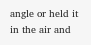angle or held it in the air and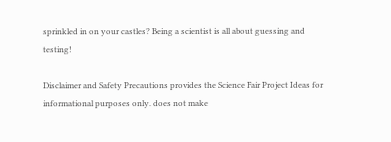sprinkled in on your castles? Being a scientist is all about guessing and testing!

Disclaimer and Safety Precautions provides the Science Fair Project Ideas for informational purposes only. does not make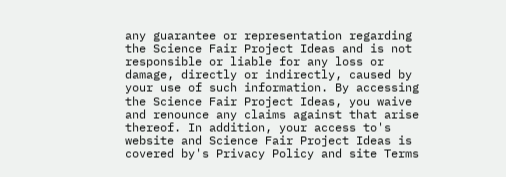any guarantee or representation regarding the Science Fair Project Ideas and is not responsible or liable for any loss or damage, directly or indirectly, caused by your use of such information. By accessing the Science Fair Project Ideas, you waive and renounce any claims against that arise thereof. In addition, your access to's website and Science Fair Project Ideas is covered by's Privacy Policy and site Terms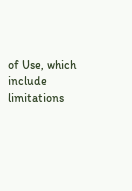of Use, which include limitations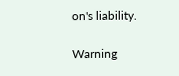on's liability.

Warning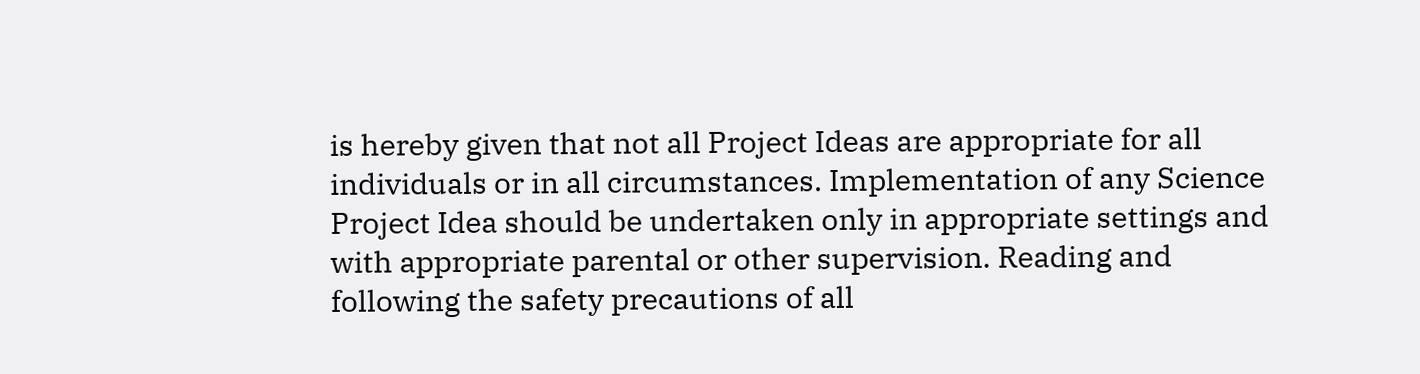is hereby given that not all Project Ideas are appropriate for all individuals or in all circumstances. Implementation of any Science Project Idea should be undertaken only in appropriate settings and with appropriate parental or other supervision. Reading and following the safety precautions of all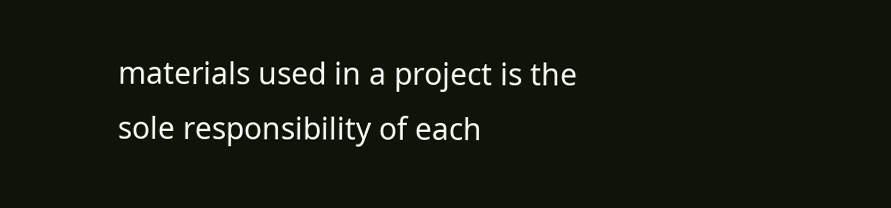materials used in a project is the sole responsibility of each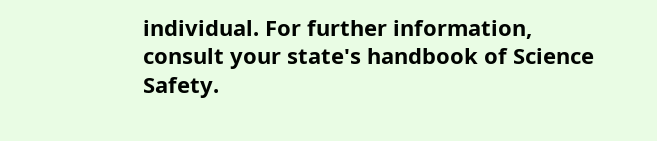individual. For further information, consult your state's handbook of Science Safety.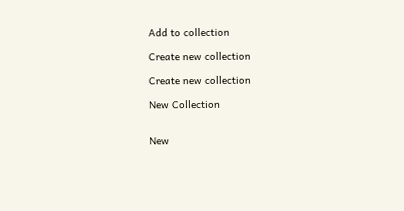Add to collection

Create new collection

Create new collection

New Collection


New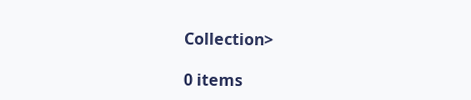Collection>

0 items